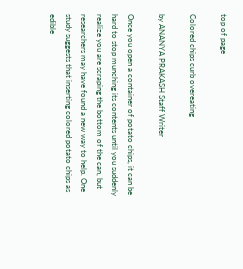top of page

Colored chips curb overeating

by ANANYA PRAKASH Staff Writer

Once you open a container of potato chips, it can be hard to stop munching its contents until you suddenly realize you are scraping the bottom of the can, but researchers may have found a new way to help. One study suggests that inserting colored potato chips as edible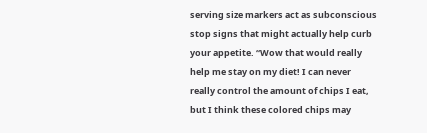serving size markers act as subconscious stop signs that might actually help curb your appetite. “Wow that would really help me stay on my diet! I can never really control the amount of chips I eat, but I think these colored chips may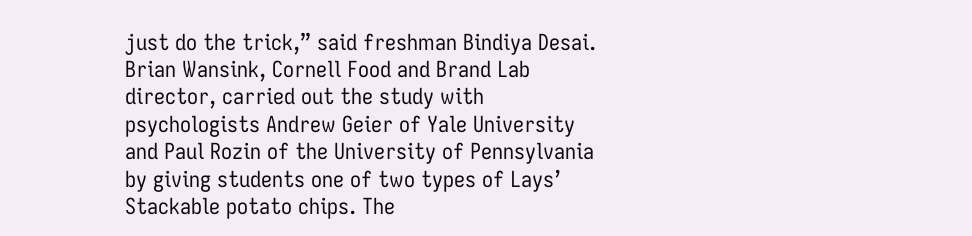just do the trick,” said freshman Bindiya Desai. Brian Wansink, Cornell Food and Brand Lab director, carried out the study with psychologists Andrew Geier of Yale University and Paul Rozin of the University of Pennsylvania by giving students one of two types of Lays’ Stackable potato chips. The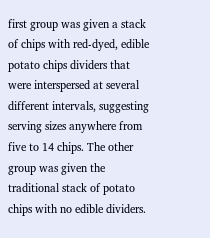first group was given a stack of chips with red-dyed, edible potato chips dividers that were interspersed at several different intervals, suggesting serving sizes anywhere from five to 14 chips. The other group was given the traditional stack of potato chips with no edible dividers.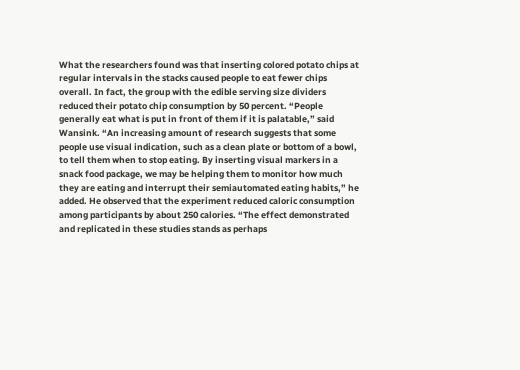What the researchers found was that inserting colored potato chips at regular intervals in the stacks caused people to eat fewer chips overall. In fact, the group with the edible serving size dividers reduced their potato chip consumption by 50 percent. “People generally eat what is put in front of them if it is palatable,” said Wansink. “An increasing amount of research suggests that some people use visual indication, such as a clean plate or bottom of a bowl, to tell them when to stop eating. By inserting visual markers in a snack food package, we may be helping them to monitor how much they are eating and interrupt their semiautomated eating habits,” he added. He observed that the experiment reduced caloric consumption among participants by about 250 calories. “The effect demonstrated and replicated in these studies stands as perhaps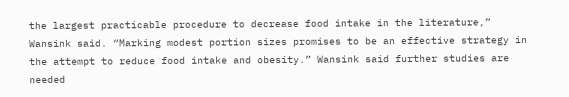the largest practicable procedure to decrease food intake in the literature,” Wansink said. “Marking modest portion sizes promises to be an effective strategy in the attempt to reduce food intake and obesity.” Wansink said further studies are needed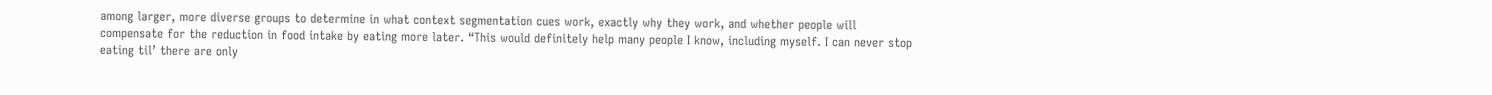among larger, more diverse groups to determine in what context segmentation cues work, exactly why they work, and whether people will compensate for the reduction in food intake by eating more later. “This would definitely help many people I know, including myself. I can never stop eating til’ there are only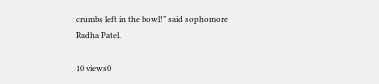crumbs left in the bowl!” said sophomore Radha Patel.

10 views0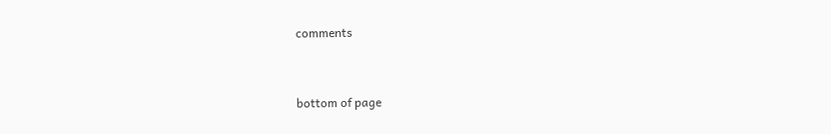comments


bottom of page